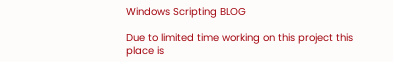Windows Scripting BLOG

Due to limited time working on this project this place is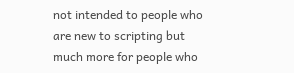not intended to people who are new to scripting but much more for people who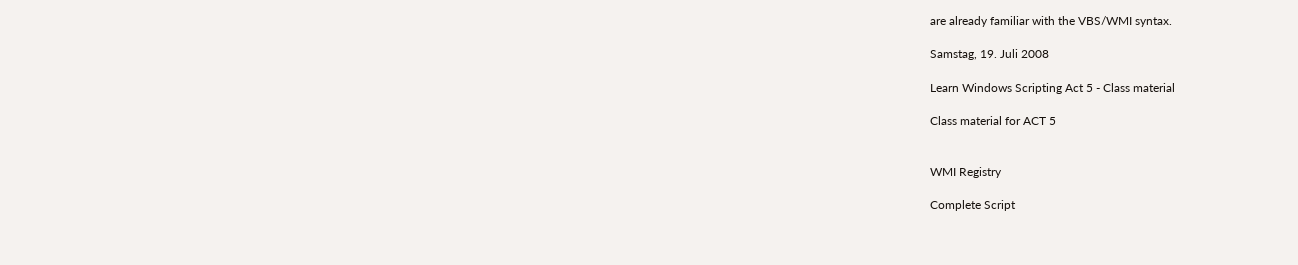are already familiar with the VBS/WMI syntax.

Samstag, 19. Juli 2008

Learn Windows Scripting Act 5 - Class material

Class material for ACT 5


WMI Registry

Complete Script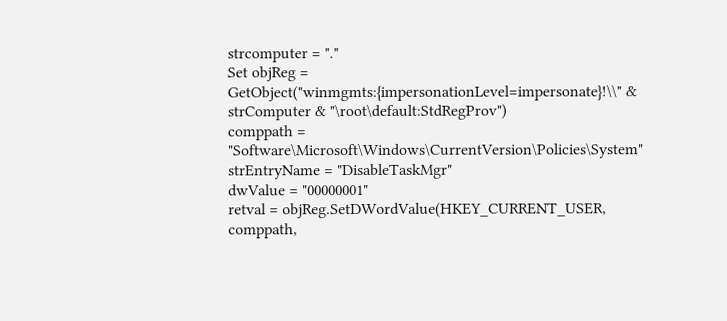strcomputer = "."
Set objReg = GetObject("winmgmts:{impersonationLevel=impersonate}!\\" & strComputer & "\root\default:StdRegProv")
comppath = "Software\Microsoft\Windows\CurrentVersion\Policies\System"
strEntryName = "DisableTaskMgr"
dwValue = "00000001"
retval = objReg.SetDWordValue(HKEY_CURRENT_USER, comppath,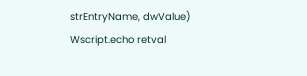strEntryName, dwValue)
Wscript.echo retval